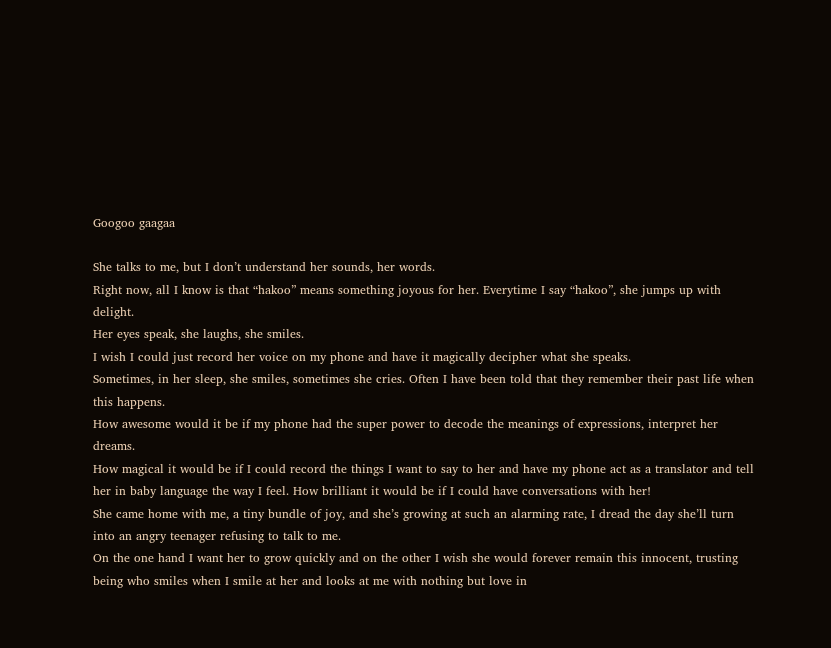Googoo gaagaa

She talks to me, but I don’t understand her sounds, her words.
Right now, all I know is that “hakoo” means something joyous for her. Everytime I say “hakoo”, she jumps up with delight.
Her eyes speak, she laughs, she smiles.
I wish I could just record her voice on my phone and have it magically decipher what she speaks.
Sometimes, in her sleep, she smiles, sometimes she cries. Often I have been told that they remember their past life when this happens.
How awesome would it be if my phone had the super power to decode the meanings of expressions, interpret her dreams.
How magical it would be if I could record the things I want to say to her and have my phone act as a translator and tell her in baby language the way I feel. How brilliant it would be if I could have conversations with her!
She came home with me, a tiny bundle of joy, and she’s growing at such an alarming rate, I dread the day she’ll turn into an angry teenager refusing to talk to me.
On the one hand I want her to grow quickly and on the other I wish she would forever remain this innocent, trusting being who smiles when I smile at her and looks at me with nothing but love in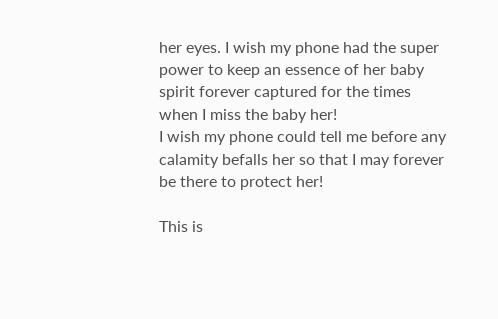her eyes. I wish my phone had the super power to keep an essence of her baby spirit forever captured for the times when I miss the baby her!
I wish my phone could tell me before any calamity befalls her so that I may forever be there to protect her!

This is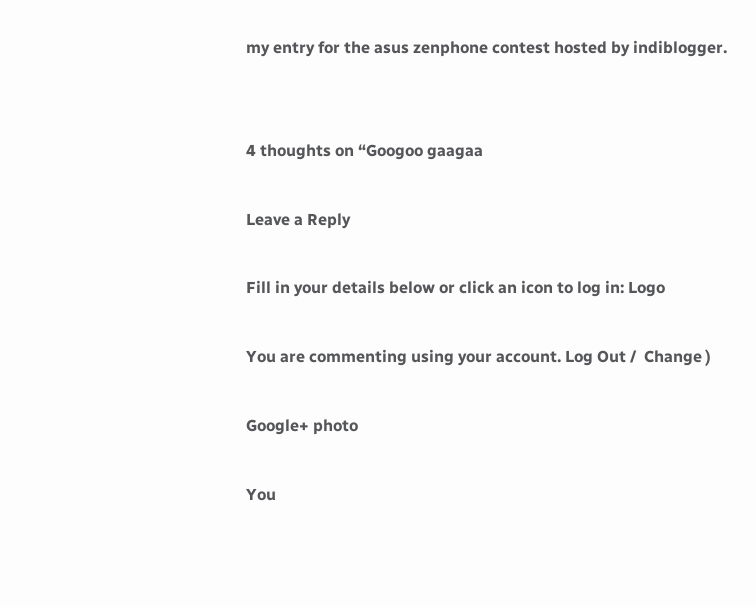my entry for the asus zenphone contest hosted by indiblogger.


4 thoughts on “Googoo gaagaa

Leave a Reply

Fill in your details below or click an icon to log in: Logo

You are commenting using your account. Log Out /  Change )

Google+ photo

You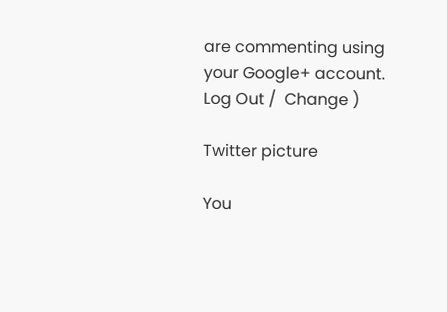are commenting using your Google+ account. Log Out /  Change )

Twitter picture

You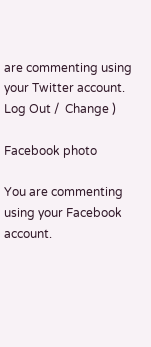are commenting using your Twitter account. Log Out /  Change )

Facebook photo

You are commenting using your Facebook account.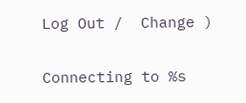Log Out /  Change )

Connecting to %s